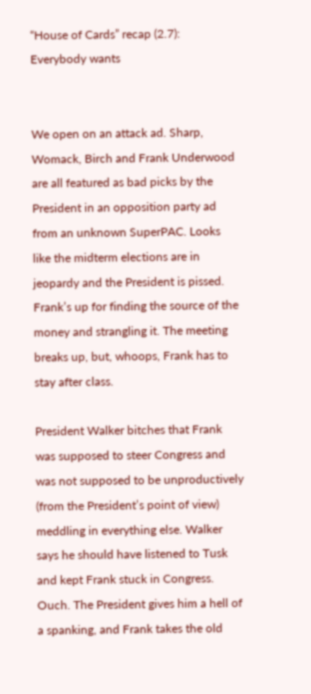“House of Cards” recap (2.7): Everybody wants


We open on an attack ad. Sharp, Womack, Birch and Frank Underwood are all featured as bad picks by the President in an opposition party ad from an unknown SuperPAC. Looks like the midterm elections are in jeopardy and the President is pissed. Frank’s up for finding the source of the money and strangling it. The meeting breaks up, but, whoops, Frank has to stay after class.

President Walker bitches that Frank was supposed to steer Congress and was not supposed to be unproductively (from the President’s point of view) meddling in everything else. Walker says he should have listened to Tusk and kept Frank stuck in Congress. Ouch. The President gives him a hell of a spanking, and Frank takes the old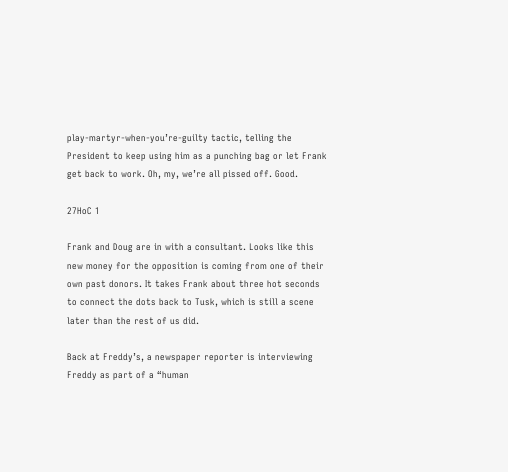play-martyr-when-you’re-guilty tactic, telling the President to keep using him as a punching bag or let Frank get back to work. Oh, my, we’re all pissed off. Good.

27HoC 1

Frank and Doug are in with a consultant. Looks like this new money for the opposition is coming from one of their own past donors. It takes Frank about three hot seconds to connect the dots back to Tusk, which is still a scene later than the rest of us did.

Back at Freddy’s, a newspaper reporter is interviewing Freddy as part of a “human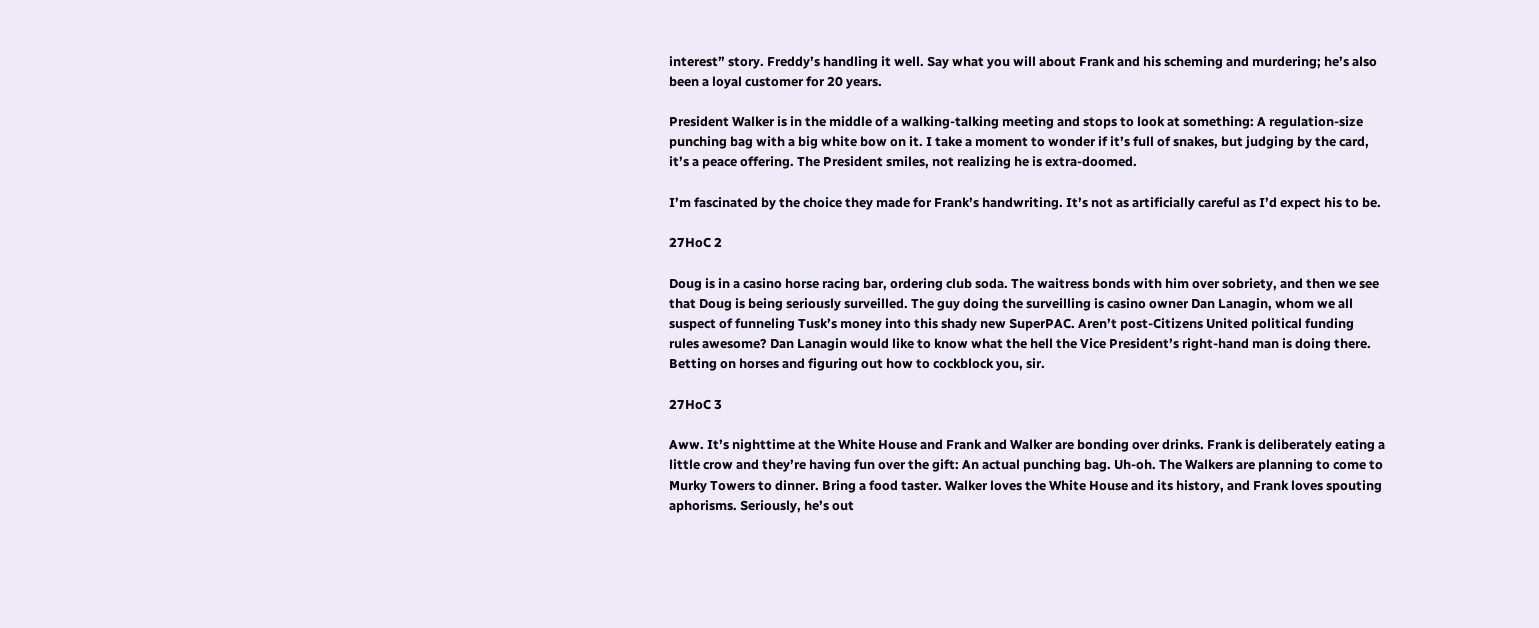interest” story. Freddy’s handling it well. Say what you will about Frank and his scheming and murdering; he’s also been a loyal customer for 20 years.

President Walker is in the middle of a walking-talking meeting and stops to look at something: A regulation-size punching bag with a big white bow on it. I take a moment to wonder if it’s full of snakes, but judging by the card, it’s a peace offering. The President smiles, not realizing he is extra-doomed.

I’m fascinated by the choice they made for Frank’s handwriting. It’s not as artificially careful as I’d expect his to be.

27HoC 2

Doug is in a casino horse racing bar, ordering club soda. The waitress bonds with him over sobriety, and then we see that Doug is being seriously surveilled. The guy doing the surveilling is casino owner Dan Lanagin, whom we all suspect of funneling Tusk’s money into this shady new SuperPAC. Aren’t post-Citizens United political funding rules awesome? Dan Lanagin would like to know what the hell the Vice President’s right-hand man is doing there. Betting on horses and figuring out how to cockblock you, sir.

27HoC 3

Aww. It’s nighttime at the White House and Frank and Walker are bonding over drinks. Frank is deliberately eating a little crow and they’re having fun over the gift: An actual punching bag. Uh-oh. The Walkers are planning to come to Murky Towers to dinner. Bring a food taster. Walker loves the White House and its history, and Frank loves spouting aphorisms. Seriously, he’s out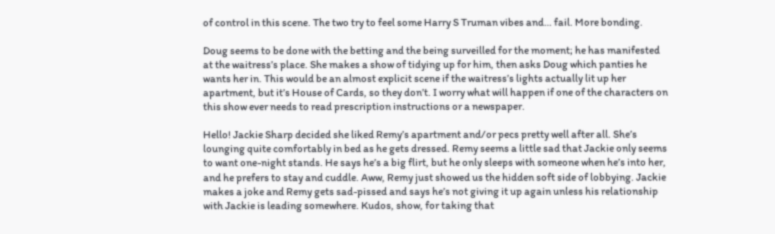of control in this scene. The two try to feel some Harry S Truman vibes and… fail. More bonding.

Doug seems to be done with the betting and the being surveilled for the moment; he has manifested at the waitress’s place. She makes a show of tidying up for him, then asks Doug which panties he wants her in. This would be an almost explicit scene if the waitress’s lights actually lit up her apartment, but it’s House of Cards, so they don’t. I worry what will happen if one of the characters on this show ever needs to read prescription instructions or a newspaper.

Hello! Jackie Sharp decided she liked Remy’s apartment and/or pecs pretty well after all. She’s lounging quite comfortably in bed as he gets dressed. Remy seems a little sad that Jackie only seems to want one-night stands. He says he’s a big flirt, but he only sleeps with someone when he’s into her, and he prefers to stay and cuddle. Aww, Remy just showed us the hidden soft side of lobbying. Jackie makes a joke and Remy gets sad-pissed and says he’s not giving it up again unless his relationship with Jackie is leading somewhere. Kudos, show, for taking that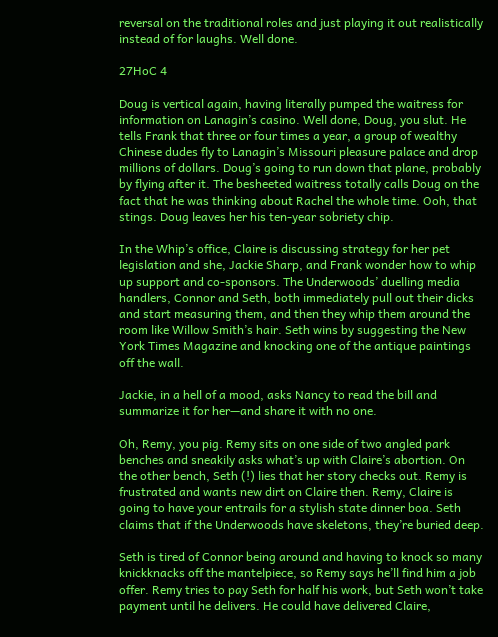reversal on the traditional roles and just playing it out realistically instead of for laughs. Well done.

27HoC 4

Doug is vertical again, having literally pumped the waitress for information on Lanagin’s casino. Well done, Doug, you slut. He tells Frank that three or four times a year, a group of wealthy Chinese dudes fly to Lanagin’s Missouri pleasure palace and drop millions of dollars. Doug’s going to run down that plane, probably by flying after it. The besheeted waitress totally calls Doug on the fact that he was thinking about Rachel the whole time. Ooh, that stings. Doug leaves her his ten-year sobriety chip.

In the Whip’s office, Claire is discussing strategy for her pet legislation and she, Jackie Sharp, and Frank wonder how to whip up support and co-sponsors. The Underwoods’ duelling media handlers, Connor and Seth, both immediately pull out their dicks and start measuring them, and then they whip them around the room like Willow Smith’s hair. Seth wins by suggesting the New York Times Magazine and knocking one of the antique paintings off the wall.

Jackie, in a hell of a mood, asks Nancy to read the bill and summarize it for her—and share it with no one.

Oh, Remy, you pig. Remy sits on one side of two angled park benches and sneakily asks what’s up with Claire’s abortion. On the other bench, Seth (!) lies that her story checks out. Remy is frustrated and wants new dirt on Claire then. Remy, Claire is going to have your entrails for a stylish state dinner boa. Seth claims that if the Underwoods have skeletons, they’re buried deep.

Seth is tired of Connor being around and having to knock so many knickknacks off the mantelpiece, so Remy says he’ll find him a job offer. Remy tries to pay Seth for half his work, but Seth won’t take payment until he delivers. He could have delivered Claire,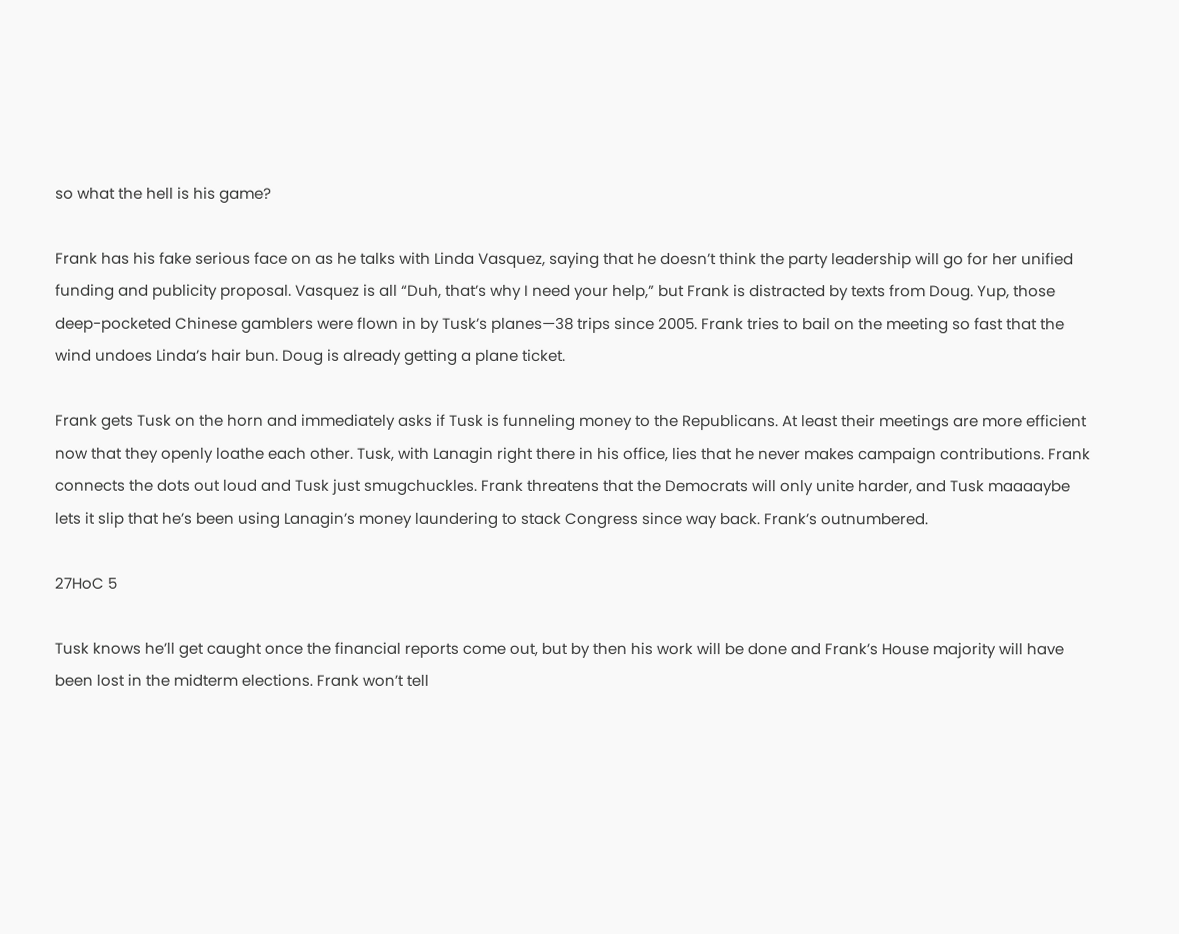so what the hell is his game?

Frank has his fake serious face on as he talks with Linda Vasquez, saying that he doesn’t think the party leadership will go for her unified funding and publicity proposal. Vasquez is all “Duh, that’s why I need your help,” but Frank is distracted by texts from Doug. Yup, those deep-pocketed Chinese gamblers were flown in by Tusk’s planes—38 trips since 2005. Frank tries to bail on the meeting so fast that the wind undoes Linda’s hair bun. Doug is already getting a plane ticket.

Frank gets Tusk on the horn and immediately asks if Tusk is funneling money to the Republicans. At least their meetings are more efficient now that they openly loathe each other. Tusk, with Lanagin right there in his office, lies that he never makes campaign contributions. Frank connects the dots out loud and Tusk just smugchuckles. Frank threatens that the Democrats will only unite harder, and Tusk maaaaybe lets it slip that he’s been using Lanagin’s money laundering to stack Congress since way back. Frank’s outnumbered.

27HoC 5

Tusk knows he’ll get caught once the financial reports come out, but by then his work will be done and Frank’s House majority will have been lost in the midterm elections. Frank won’t tell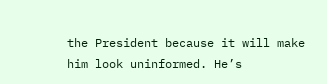the President because it will make him look uninformed. He’s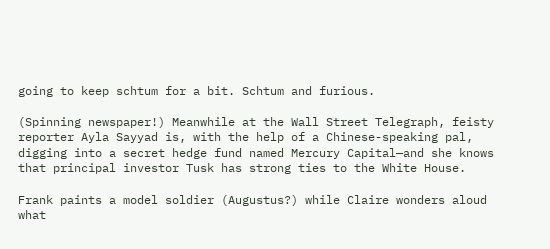going to keep schtum for a bit. Schtum and furious.

(Spinning newspaper!) Meanwhile at the Wall Street Telegraph, feisty reporter Ayla Sayyad is, with the help of a Chinese-speaking pal, digging into a secret hedge fund named Mercury Capital—and she knows that principal investor Tusk has strong ties to the White House.

Frank paints a model soldier (Augustus?) while Claire wonders aloud what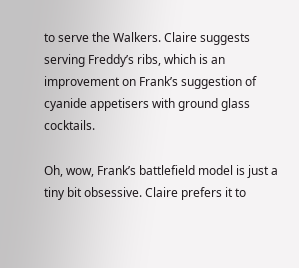to serve the Walkers. Claire suggests serving Freddy’s ribs, which is an improvement on Frank’s suggestion of cyanide appetisers with ground glass cocktails.

Oh, wow, Frank’s battlefield model is just a tiny bit obsessive. Claire prefers it to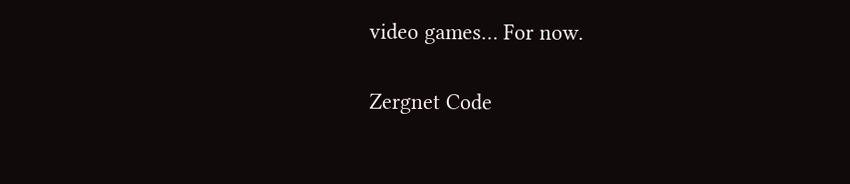video games… For now.

Zergnet Code